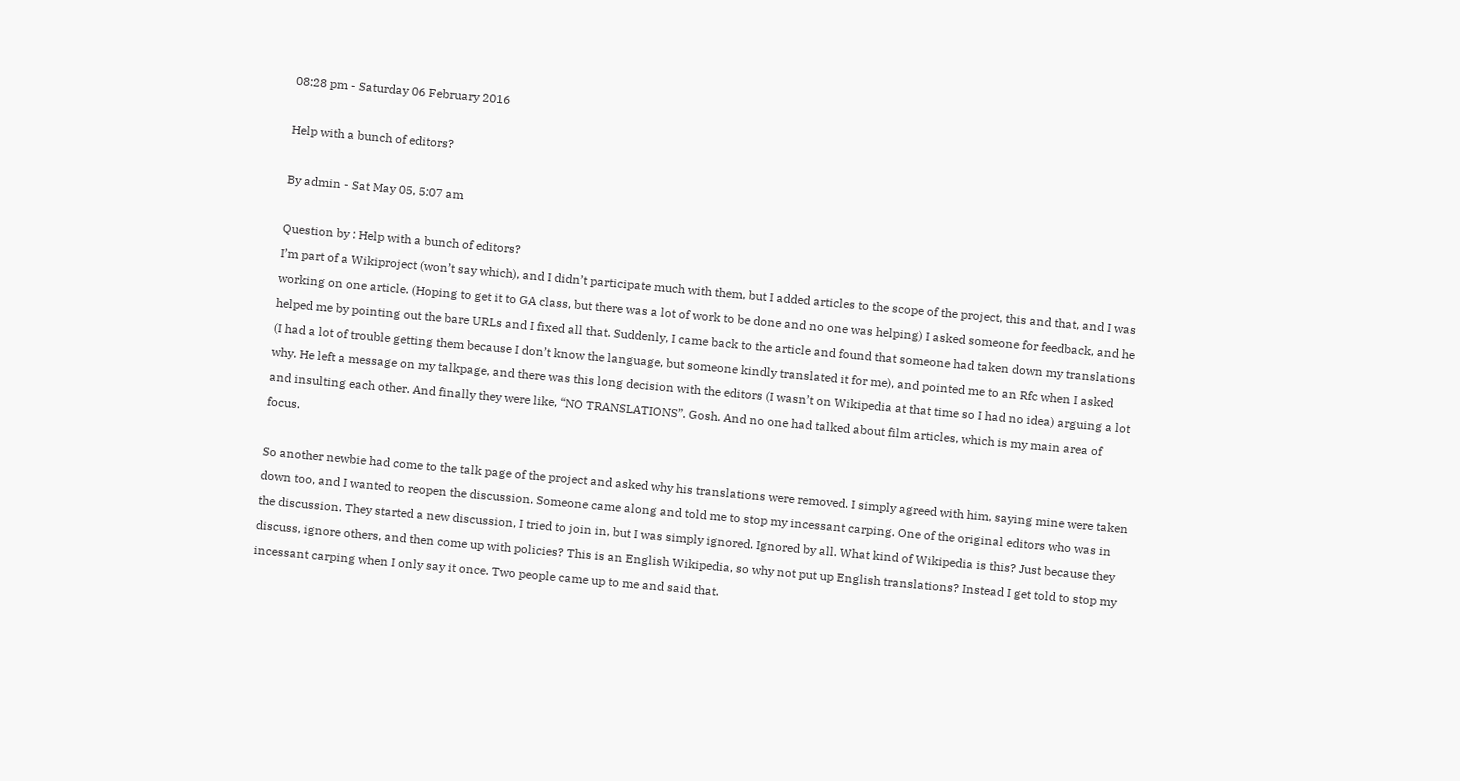08:28 pm - Saturday 06 February 2016

Help with a bunch of editors?

By admin - Sat May 05, 5:07 am

Question by : Help with a bunch of editors?
I’m part of a Wikiproject (won’t say which), and I didn’t participate much with them, but I added articles to the scope of the project, this and that, and I was working on one article. (Hoping to get it to GA class, but there was a lot of work to be done and no one was helping) I asked someone for feedback, and he helped me by pointing out the bare URLs and I fixed all that. Suddenly, I came back to the article and found that someone had taken down my translations (I had a lot of trouble getting them because I don’t know the language, but someone kindly translated it for me), and pointed me to an Rfc when I asked why. He left a message on my talkpage, and there was this long decision with the editors (I wasn’t on Wikipedia at that time so I had no idea) arguing a lot and insulting each other. And finally they were like, “NO TRANSLATIONS”. Gosh. And no one had talked about film articles, which is my main area of focus.

So another newbie had come to the talk page of the project and asked why his translations were removed. I simply agreed with him, saying mine were taken down too, and I wanted to reopen the discussion. Someone came along and told me to stop my incessant carping. One of the original editors who was in the discussion. They started a new discussion, I tried to join in, but I was simply ignored. Ignored by all. What kind of Wikipedia is this? Just because they discuss, ignore others, and then come up with policies? This is an English Wikipedia, so why not put up English translations? Instead I get told to stop my incessant carping when I only say it once. Two people came up to me and said that.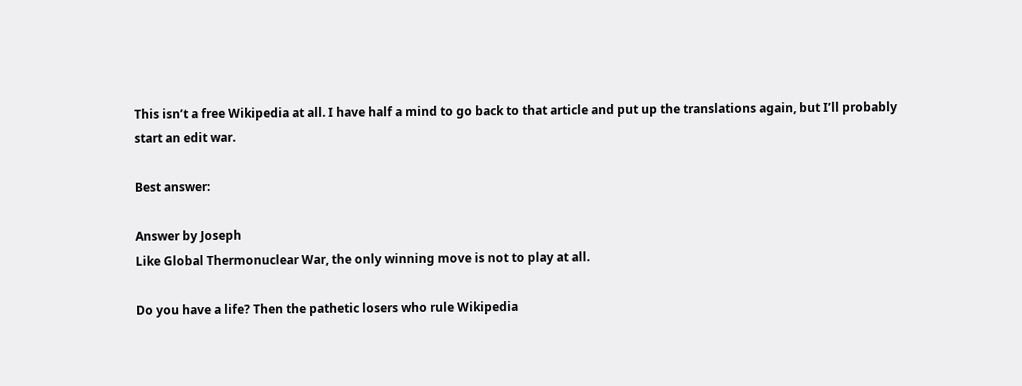This isn’t a free Wikipedia at all. I have half a mind to go back to that article and put up the translations again, but I’ll probably start an edit war.

Best answer:

Answer by Joseph
Like Global Thermonuclear War, the only winning move is not to play at all.

Do you have a life? Then the pathetic losers who rule Wikipedia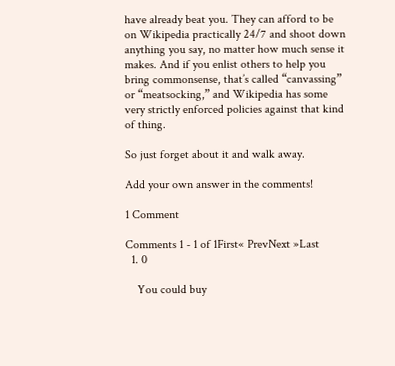have already beat you. They can afford to be on Wikipedia practically 24/7 and shoot down anything you say, no matter how much sense it makes. And if you enlist others to help you bring commonsense, that’s called “canvassing” or “meatsocking,” and Wikipedia has some very strictly enforced policies against that kind of thing.

So just forget about it and walk away.

Add your own answer in the comments!

1 Comment

Comments 1 - 1 of 1First« PrevNext »Last
  1. 0

    You could buy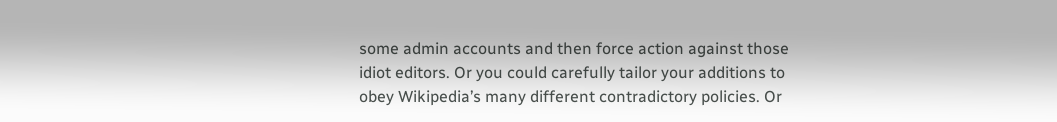some admin accounts and then force action against those idiot editors. Or you could carefully tailor your additions to obey Wikipedia’s many different contradictory policies. Or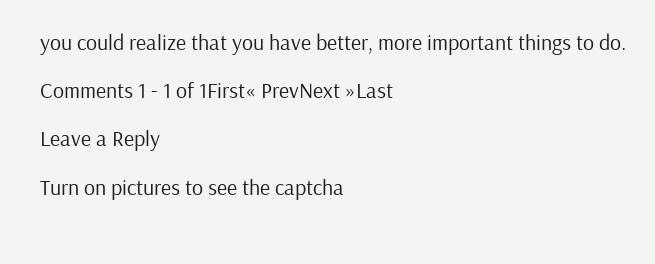you could realize that you have better, more important things to do.

Comments 1 - 1 of 1First« PrevNext »Last

Leave a Reply

Turn on pictures to see the captcha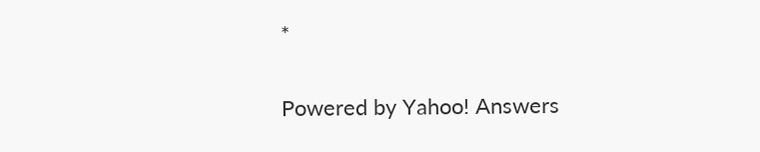*

Powered by Yahoo! Answers